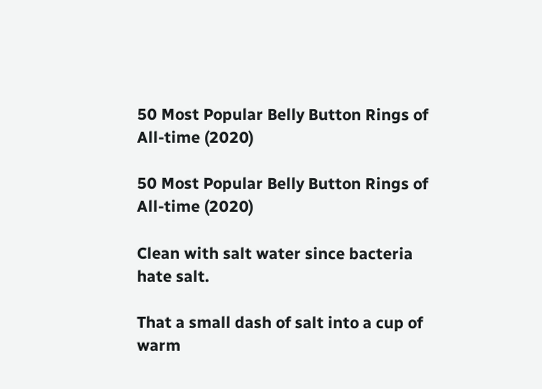50 Most Popular Belly Button Rings of All-time (2020)

50 Most Popular Belly Button Rings of All-time (2020)

Clean with salt water since bacteria hate salt.

That a small dash of salt into a cup of warm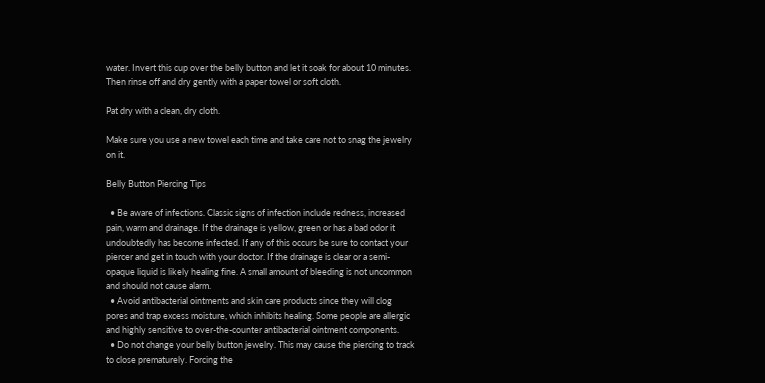water. Invert this cup over the belly button and let it soak for about 10 minutes. Then rinse off and dry gently with a paper towel or soft cloth.

Pat dry with a clean, dry cloth.

Make sure you use a new towel each time and take care not to snag the jewelry on it.

Belly Button Piercing Tips

  • Be aware of infections. Classic signs of infection include redness, increased pain, warm and drainage. If the drainage is yellow, green or has a bad odor it undoubtedly has become infected. If any of this occurs be sure to contact your piercer and get in touch with your doctor. If the drainage is clear or a semi-opaque liquid is likely healing fine. A small amount of bleeding is not uncommon and should not cause alarm.
  • Avoid antibacterial ointments and skin care products since they will clog pores and trap excess moisture, which inhibits healing. Some people are allergic and highly sensitive to over-the-counter antibacterial ointment components.
  • Do not change your belly button jewelry. This may cause the piercing to track to close prematurely. Forcing the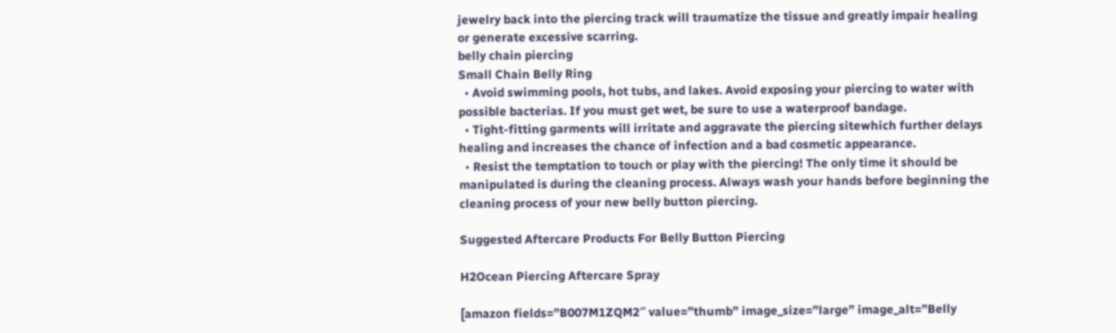jewelry back into the piercing track will traumatize the tissue and greatly impair healing or generate excessive scarring.
belly chain piercing
Small Chain Belly Ring
  • Avoid swimming pools, hot tubs, and lakes. Avoid exposing your piercing to water with possible bacterias. If you must get wet, be sure to use a waterproof bandage.
  • Tight-fitting garments will irritate and aggravate the piercing sitewhich further delays healing and increases the chance of infection and a bad cosmetic appearance.
  • Resist the temptation to touch or play with the piercing! The only time it should be manipulated is during the cleaning process. Always wash your hands before beginning the cleaning process of your new belly button piercing.

Suggested Aftercare Products For Belly Button Piercing

H2Ocean Piercing Aftercare Spray

[amazon fields=”B007M1ZQM2″ value=”thumb” image_size=”large” image_alt=”Belly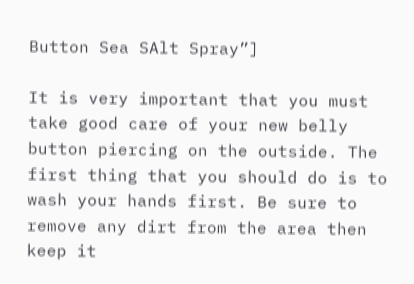Button Sea SAlt Spray”]

It is very important that you must take good care of your new belly button piercing on the outside. The first thing that you should do is to wash your hands first. Be sure to remove any dirt from the area then keep it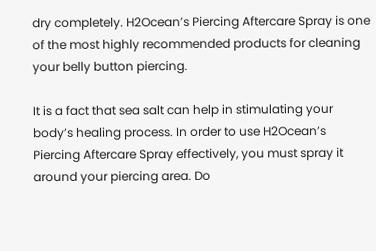dry completely. H2Ocean’s Piercing Aftercare Spray is one of the most highly recommended products for cleaning your belly button piercing.

It is a fact that sea salt can help in stimulating your body’s healing process. In order to use H2Ocean’s Piercing Aftercare Spray effectively, you must spray it around your piercing area. Do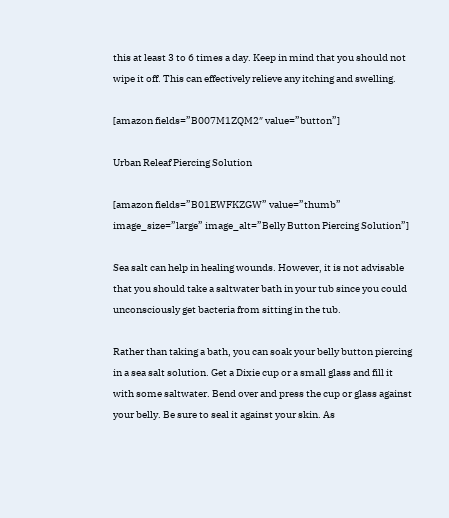this at least 3 to 6 times a day. Keep in mind that you should not wipe it off. This can effectively relieve any itching and swelling.

[amazon fields=”B007M1ZQM2″ value=”button”]

Urban Releaf Piercing Solution

[amazon fields=”B01EWFKZGW” value=”thumb” image_size=”large” image_alt=”Belly Button Piercing Solution”]

Sea salt can help in healing wounds. However, it is not advisable that you should take a saltwater bath in your tub since you could unconsciously get bacteria from sitting in the tub.

Rather than taking a bath, you can soak your belly button piercing in a sea salt solution. Get a Dixie cup or a small glass and fill it with some saltwater. Bend over and press the cup or glass against your belly. Be sure to seal it against your skin. As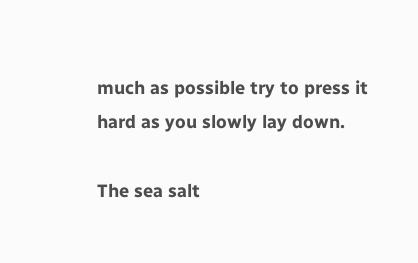much as possible try to press it hard as you slowly lay down.

The sea salt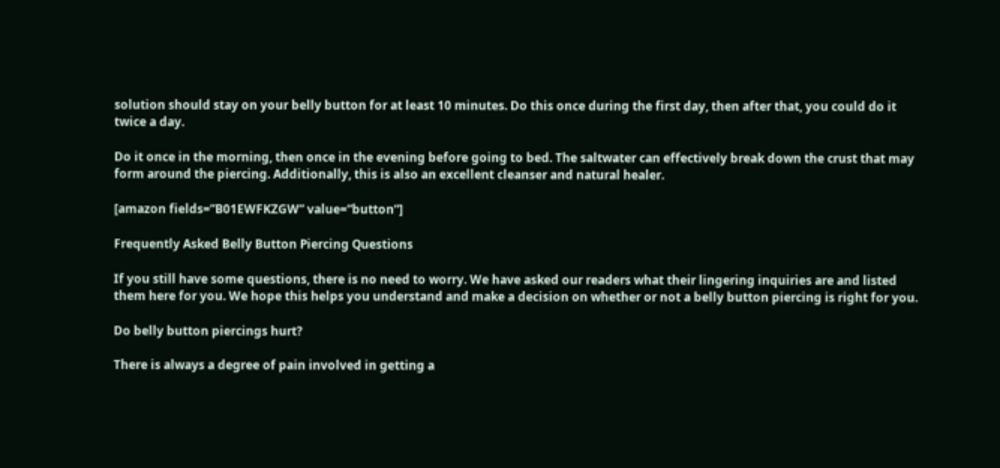solution should stay on your belly button for at least 10 minutes. Do this once during the first day, then after that, you could do it twice a day.

Do it once in the morning, then once in the evening before going to bed. The saltwater can effectively break down the crust that may form around the piercing. Additionally, this is also an excellent cleanser and natural healer.

[amazon fields=”B01EWFKZGW” value=”button”]

Frequently Asked Belly Button Piercing Questions

If you still have some questions, there is no need to worry. We have asked our readers what their lingering inquiries are and listed them here for you. We hope this helps you understand and make a decision on whether or not a belly button piercing is right for you.

Do belly button piercings hurt?

There is always a degree of pain involved in getting a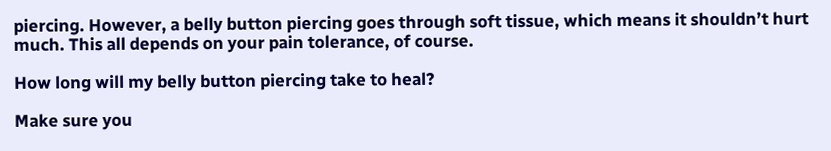piercing. However, a belly button piercing goes through soft tissue, which means it shouldn’t hurt much. This all depends on your pain tolerance, of course.

How long will my belly button piercing take to heal?

Make sure you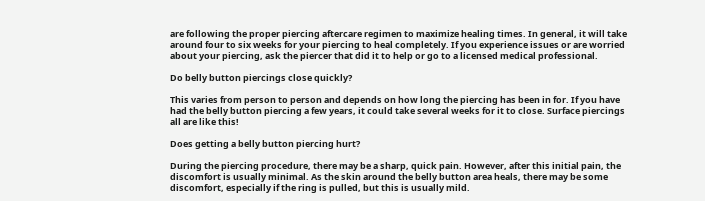are following the proper piercing aftercare regimen to maximize healing times. In general, it will take around four to six weeks for your piercing to heal completely. If you experience issues or are worried about your piercing, ask the piercer that did it to help or go to a licensed medical professional.

Do belly button piercings close quickly?

This varies from person to person and depends on how long the piercing has been in for. If you have had the belly button piercing a few years, it could take several weeks for it to close. Surface piercings all are like this!

Does getting a belly button piercing hurt?

During the piercing procedure, there may be a sharp, quick pain. However, after this initial pain, the discomfort is usually minimal. As the skin around the belly button area heals, there may be some discomfort, especially if the ring is pulled, but this is usually mild.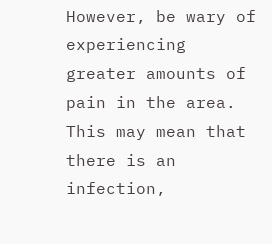However, be wary of experiencing greater amounts of pain in the area. This may mean that there is an infection,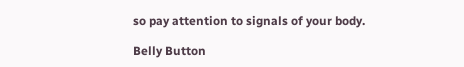so pay attention to signals of your body.

Belly Button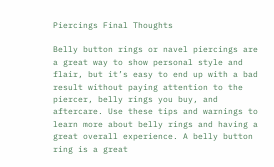Piercings Final Thoughts

Belly button rings or navel piercings are a great way to show personal style and flair, but it’s easy to end up with a bad result without paying attention to the piercer, belly rings you buy, and aftercare. Use these tips and warnings to learn more about belly rings and having a great overall experience. A belly button ring is a great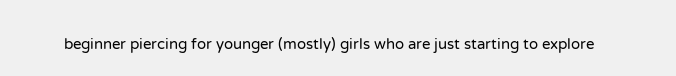beginner piercing for younger (mostly) girls who are just starting to explore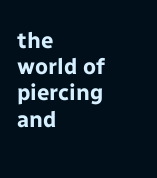the world of piercing and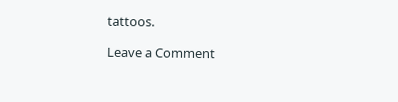tattoos.

Leave a Comment